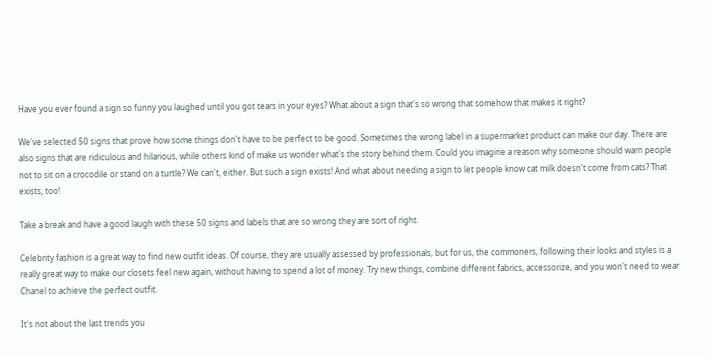Have you ever found a sign so funny you laughed until you got tears in your eyes? What about a sign that's so wrong that somehow that makes it right?

We've selected 50 signs that prove how some things don't have to be perfect to be good. Sometimes the wrong label in a supermarket product can make our day. There are also signs that are ridiculous and hilarious, while others kind of make us wonder what's the story behind them. Could you imagine a reason why someone should warn people not to sit on a crocodile or stand on a turtle? We can't, either. But such a sign exists! And what about needing a sign to let people know cat milk doesn't come from cats? That exists, too!

Take a break and have a good laugh with these 50 signs and labels that are so wrong they are sort of right.

Celebrity fashion is a great way to find new outfit ideas. Of course, they are usually assessed by professionals, but for us, the commoners, following their looks and styles is a really great way to make our closets feel new again, without having to spend a lot of money. Try new things, combine different fabrics, accessorize, and you won't need to wear Chanel to achieve the perfect outfit.

It's not about the last trends you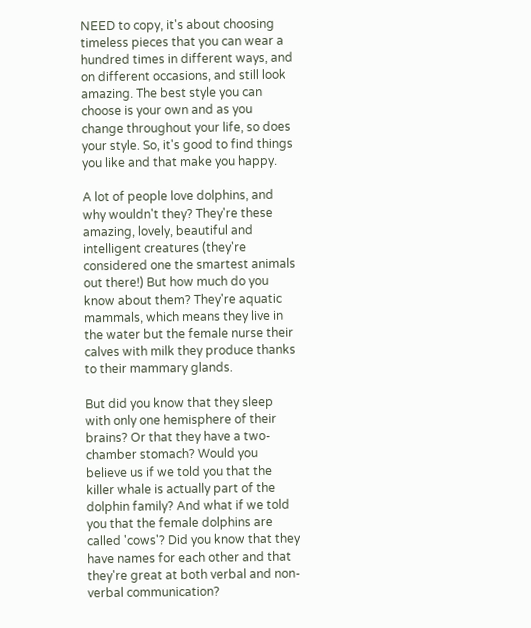NEED to copy, it's about choosing timeless pieces that you can wear a hundred times in different ways, and on different occasions, and still look amazing. The best style you can choose is your own and as you change throughout your life, so does your style. So, it's good to find things you like and that make you happy.

A lot of people love dolphins, and why wouldn't they? They're these amazing, lovely, beautiful and intelligent creatures (they're considered one the smartest animals out there!) But how much do you know about them? They're aquatic mammals, which means they live in the water but the female nurse their calves with milk they produce thanks to their mammary glands.

But did you know that they sleep with only one hemisphere of their brains? Or that they have a two-chamber stomach? Would you believe us if we told you that the killer whale is actually part of the dolphin family? And what if we told you that the female dolphins are called 'cows'? Did you know that they have names for each other and that they're great at both verbal and non-verbal communication?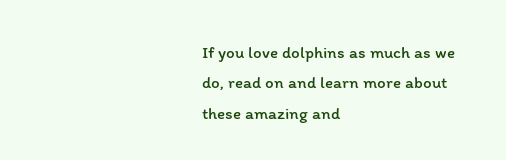If you love dolphins as much as we do, read on and learn more about these amazing and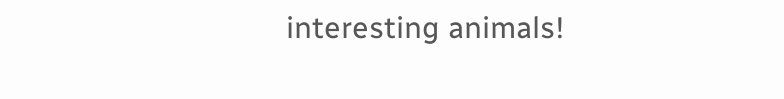interesting animals!